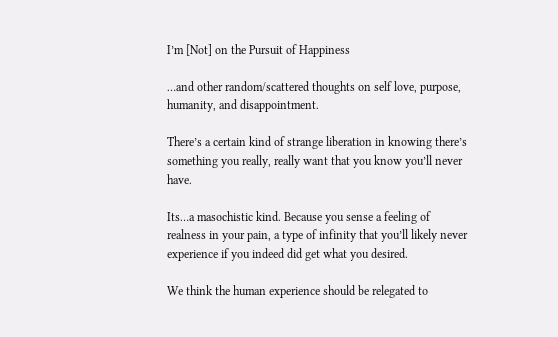I’m [Not] on the Pursuit of Happiness

…and other random/scattered thoughts on self love, purpose, humanity, and disappointment.

There’s a certain kind of strange liberation in knowing there’s something you really, really want that you know you’ll never have.

Its…a masochistic kind. Because you sense a feeling of realness in your pain, a type of infinity that you’ll likely never experience if you indeed did get what you desired.

We think the human experience should be relegated to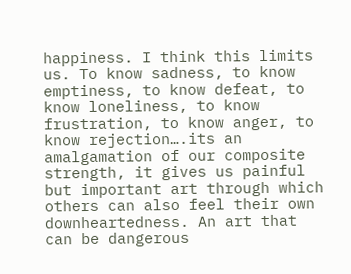happiness. I think this limits us. To know sadness, to know emptiness, to know defeat, to know loneliness, to know frustration, to know anger, to know rejection….its an amalgamation of our composite strength, it gives us painful but important art through which others can also feel their own downheartedness. An art that can be dangerous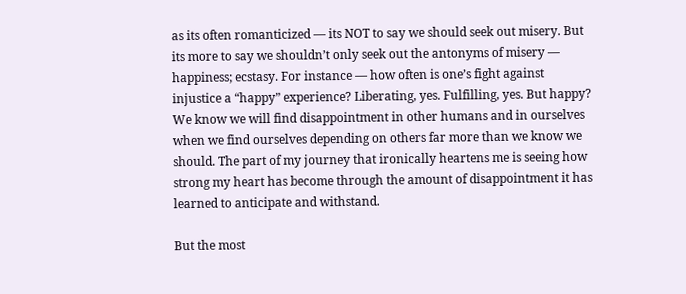as its often romanticized — its NOT to say we should seek out misery. But its more to say we shouldn’t only seek out the antonyms of misery — happiness; ecstasy. For instance — how often is one’s fight against injustice a “happy” experience? Liberating, yes. Fulfilling, yes. But happy? We know we will find disappointment in other humans and in ourselves when we find ourselves depending on others far more than we know we should. The part of my journey that ironically heartens me is seeing how strong my heart has become through the amount of disappointment it has learned to anticipate and withstand.

But the most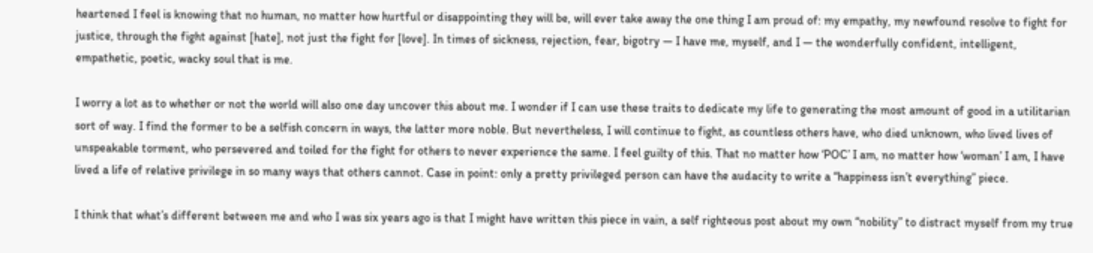heartened I feel is knowing that no human, no matter how hurtful or disappointing they will be, will ever take away the one thing I am proud of: my empathy, my newfound resolve to fight for justice, through the fight against [hate], not just the fight for [love]. In times of sickness, rejection, fear, bigotry — I have me, myself, and I — the wonderfully confident, intelligent, empathetic, poetic, wacky soul that is me.

I worry a lot as to whether or not the world will also one day uncover this about me. I wonder if I can use these traits to dedicate my life to generating the most amount of good in a utilitarian sort of way. I find the former to be a selfish concern in ways, the latter more noble. But nevertheless, I will continue to fight, as countless others have, who died unknown, who lived lives of unspeakable torment, who persevered and toiled for the fight for others to never experience the same. I feel guilty of this. That no matter how ‘POC’ I am, no matter how ‘woman’ I am, I have lived a life of relative privilege in so many ways that others cannot. Case in point: only a pretty privileged person can have the audacity to write a “happiness isn’t everything” piece.

I think that what’s different between me and who I was six years ago is that I might have written this piece in vain, a self righteous post about my own “nobility” to distract myself from my true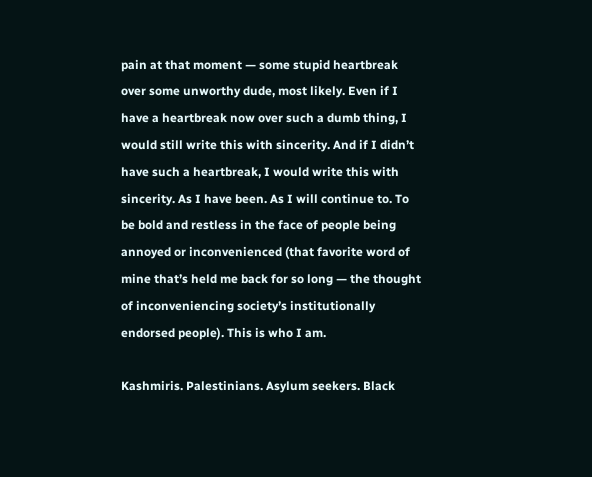pain at that moment — some stupid heartbreak over some unworthy dude, most likely. Even if I have a heartbreak now over such a dumb thing, I would still write this with sincerity. And if I didn’t have such a heartbreak, I would write this with sincerity. As I have been. As I will continue to. To be bold and restless in the face of people being annoyed or inconvenienced (that favorite word of mine that’s held me back for so long — the thought of inconveniencing society’s institutionally endorsed people). This is who I am.

Kashmiris. Palestinians. Asylum seekers. Black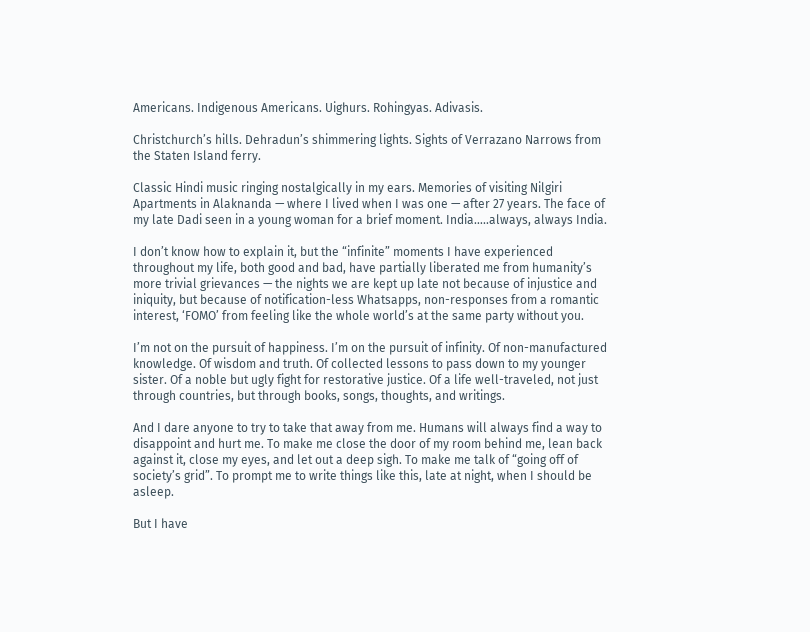Americans. Indigenous Americans. Uighurs. Rohingyas. Adivasis.

Christchurch’s hills. Dehradun’s shimmering lights. Sights of Verrazano Narrows from the Staten Island ferry.

Classic Hindi music ringing nostalgically in my ears. Memories of visiting Nilgiri Apartments in Alaknanda — where I lived when I was one — after 27 years. The face of my late Dadi seen in a young woman for a brief moment. India…..always, always India.

I don’t know how to explain it, but the “infinite” moments I have experienced throughout my life, both good and bad, have partially liberated me from humanity’s more trivial grievances — the nights we are kept up late not because of injustice and iniquity, but because of notification-less Whatsapps, non-responses from a romantic interest, ‘FOMO’ from feeling like the whole world’s at the same party without you.

I’m not on the pursuit of happiness. I’m on the pursuit of infinity. Of non-manufactured knowledge. Of wisdom and truth. Of collected lessons to pass down to my younger sister. Of a noble but ugly fight for restorative justice. Of a life well-traveled, not just through countries, but through books, songs, thoughts, and writings.

And I dare anyone to try to take that away from me. Humans will always find a way to disappoint and hurt me. To make me close the door of my room behind me, lean back against it, close my eyes, and let out a deep sigh. To make me talk of “going off of society’s grid”. To prompt me to write things like this, late at night, when I should be asleep.

But I have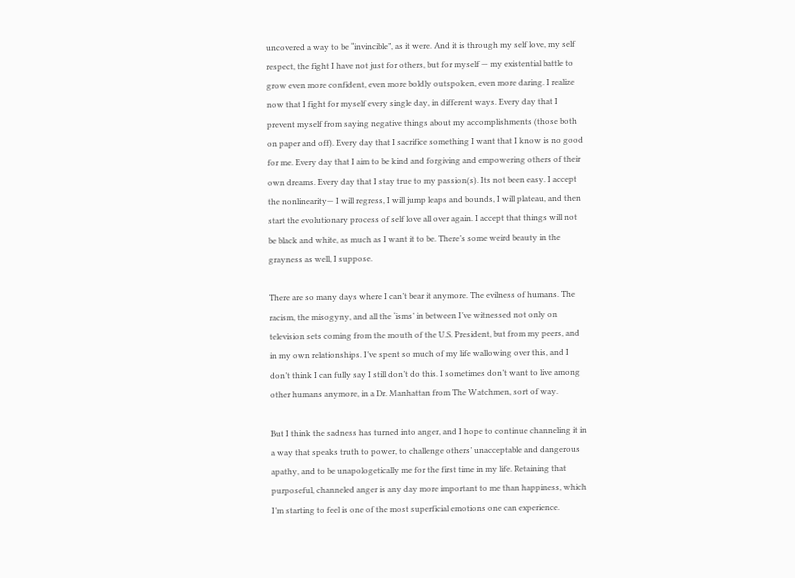uncovered a way to be “invincible”, as it were. And it is through my self love, my self respect, the fight I have not just for others, but for myself — my existential battle to grow even more confident, even more boldly outspoken, even more daring. I realize now that I fight for myself every single day, in different ways. Every day that I prevent myself from saying negative things about my accomplishments (those both on paper and off). Every day that I sacrifice something I want that I know is no good for me. Every day that I aim to be kind and forgiving and empowering others of their own dreams. Every day that I stay true to my passion(s). Its not been easy. I accept the nonlinearity— I will regress, I will jump leaps and bounds, I will plateau, and then start the evolutionary process of self love all over again. I accept that things will not be black and white, as much as I want it to be. There’s some weird beauty in the grayness as well, I suppose.

There are so many days where I can’t bear it anymore. The evilness of humans. The racism, the misogyny, and all the ‘isms’ in between I’ve witnessed not only on television sets coming from the mouth of the U.S. President, but from my peers, and in my own relationships. I’ve spent so much of my life wallowing over this, and I don’t think I can fully say I still don’t do this. I sometimes don’t want to live among other humans anymore, in a Dr. Manhattan from The Watchmen, sort of way.

But I think the sadness has turned into anger, and I hope to continue channeling it in a way that speaks truth to power, to challenge others’ unacceptable and dangerous apathy, and to be unapologetically me for the first time in my life. Retaining that purposeful, channeled anger is any day more important to me than happiness, which I’m starting to feel is one of the most superficial emotions one can experience.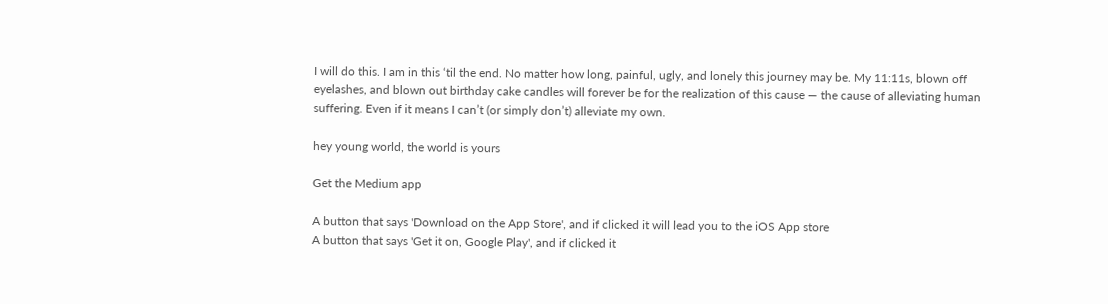I will do this. I am in this ‘til the end. No matter how long, painful, ugly, and lonely this journey may be. My 11:11s, blown off eyelashes, and blown out birthday cake candles will forever be for the realization of this cause — the cause of alleviating human suffering. Even if it means I can’t (or simply don’t) alleviate my own.

hey young world, the world is yours

Get the Medium app

A button that says 'Download on the App Store', and if clicked it will lead you to the iOS App store
A button that says 'Get it on, Google Play', and if clicked it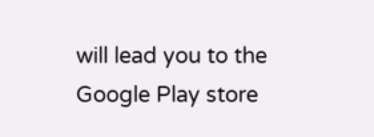will lead you to the Google Play store